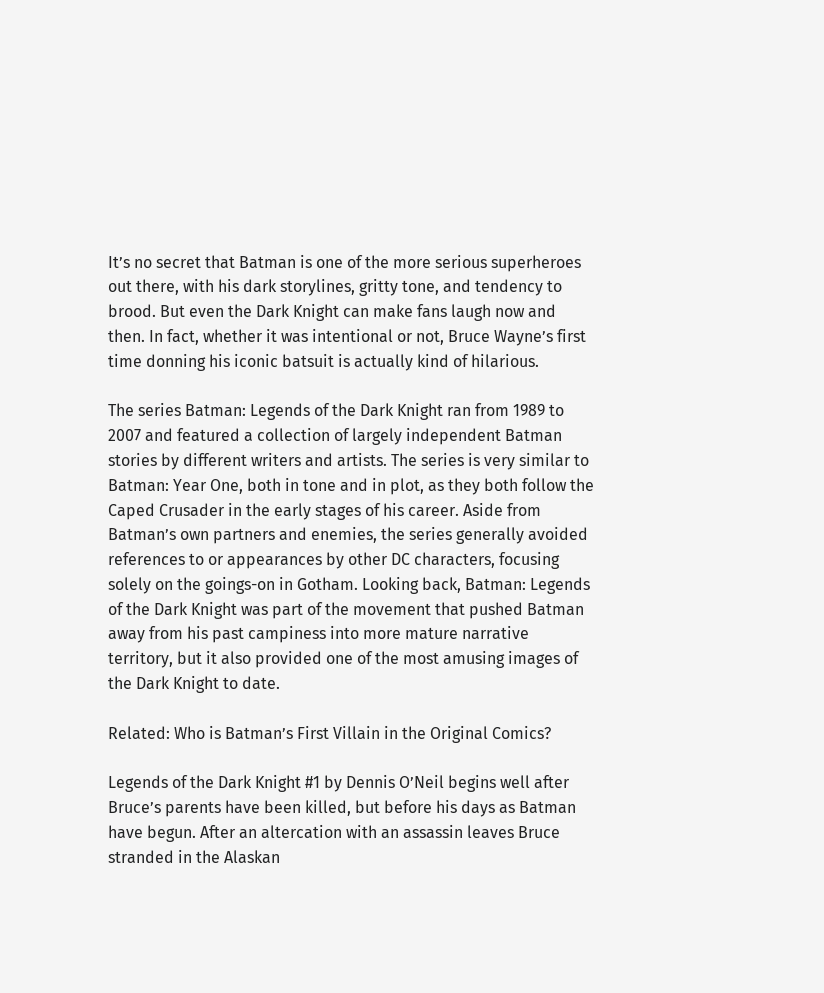It’s no secret that Batman is one of the more serious superheroes out there, with his dark storylines, gritty tone, and tendency to brood. But even the Dark Knight can make fans laugh now and then. In fact, whether it was intentional or not, Bruce Wayne’s first time donning his iconic batsuit is actually kind of hilarious.

The series Batman: Legends of the Dark Knight ran from 1989 to 2007 and featured a collection of largely independent Batman stories by different writers and artists. The series is very similar to Batman: Year One, both in tone and in plot, as they both follow the Caped Crusader in the early stages of his career. Aside from Batman’s own partners and enemies, the series generally avoided references to or appearances by other DC characters, focusing solely on the goings-on in Gotham. Looking back, Batman: Legends of the Dark Knight was part of the movement that pushed Batman away from his past campiness into more mature narrative territory, but it also provided one of the most amusing images of the Dark Knight to date.

Related: Who is Batman’s First Villain in the Original Comics?

Legends of the Dark Knight #1 by Dennis O’Neil begins well after Bruce’s parents have been killed, but before his days as Batman have begun. After an altercation with an assassin leaves Bruce stranded in the Alaskan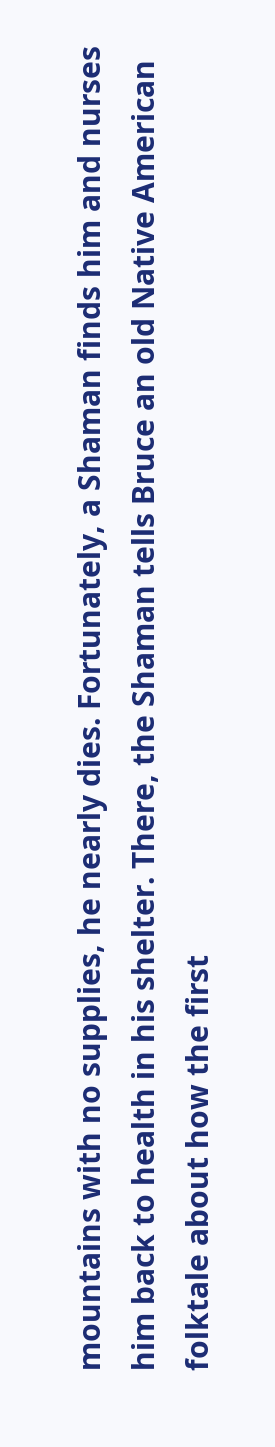mountains with no supplies, he nearly dies. Fortunately, a Shaman finds him and nurses him back to health in his shelter. There, the Shaman tells Bruce an old Native American folktale about how the first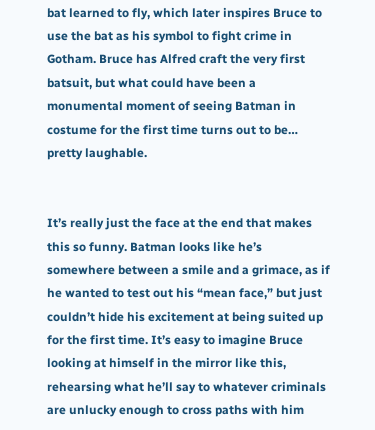bat learned to fly, which later inspires Bruce to use the bat as his symbol to fight crime in Gotham. Bruce has Alfred craft the very first batsuit, but what could have been a monumental moment of seeing Batman in costume for the first time turns out to be… pretty laughable.


It’s really just the face at the end that makes this so funny. Batman looks like he’s somewhere between a smile and a grimace, as if he wanted to test out his “mean face,” but just couldn’t hide his excitement at being suited up for the first time. It’s easy to imagine Bruce looking at himself in the mirror like this, rehearsing what he’ll say to whatever criminals are unlucky enough to cross paths with him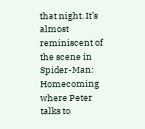that night. It’s almost reminiscent of the scene in Spider-Man: Homecoming where Peter talks to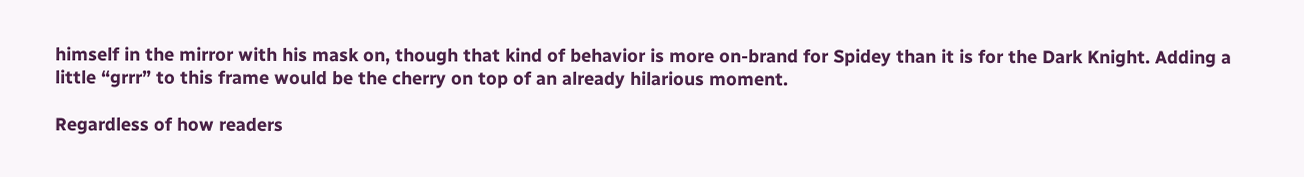himself in the mirror with his mask on, though that kind of behavior is more on-brand for Spidey than it is for the Dark Knight. Adding a little “grrr” to this frame would be the cherry on top of an already hilarious moment.

Regardless of how readers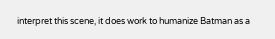interpret this scene, it does work to humanize Batman as a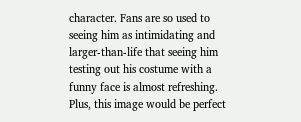character. Fans are so used to seeing him as intimidating and larger-than-life that seeing him testing out his costume with a funny face is almost refreshing. Plus, this image would be perfect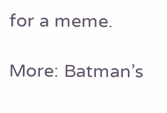for a meme.

More: Batman’s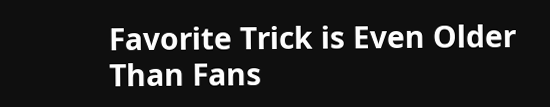Favorite Trick is Even Older Than Fans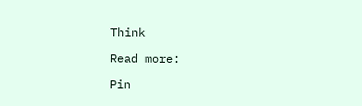Think

Read more:

Pin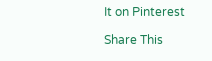It on Pinterest

Share This